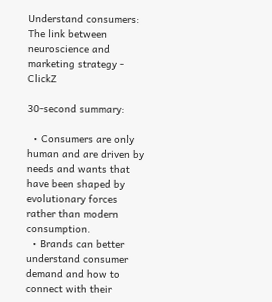Understand consumers: The link between neuroscience and marketing strategy - ClickZ

30-second summary:

  • Consumers are only human and are driven by needs and wants that have been shaped by evolutionary forces rather than modern consumption.
  • Brands can better understand consumer demand and how to connect with their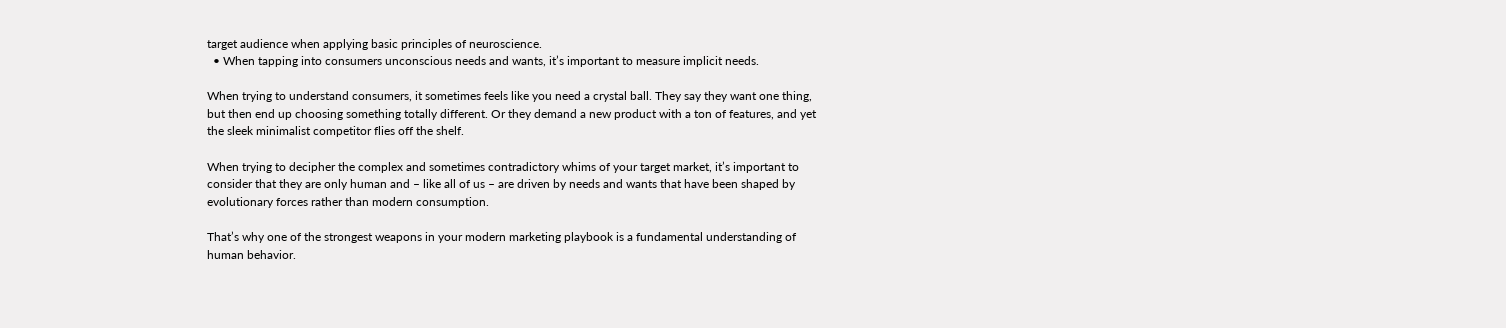target audience when applying basic principles of neuroscience.
  • When tapping into consumers unconscious needs and wants, it’s important to measure implicit needs.

When trying to understand consumers, it sometimes feels like you need a crystal ball. They say they want one thing, but then end up choosing something totally different. Or they demand a new product with a ton of features, and yet the sleek minimalist competitor flies off the shelf.

When trying to decipher the complex and sometimes contradictory whims of your target market, it’s important to consider that they are only human and – like all of us – are driven by needs and wants that have been shaped by evolutionary forces rather than modern consumption.

That’s why one of the strongest weapons in your modern marketing playbook is a fundamental understanding of human behavior.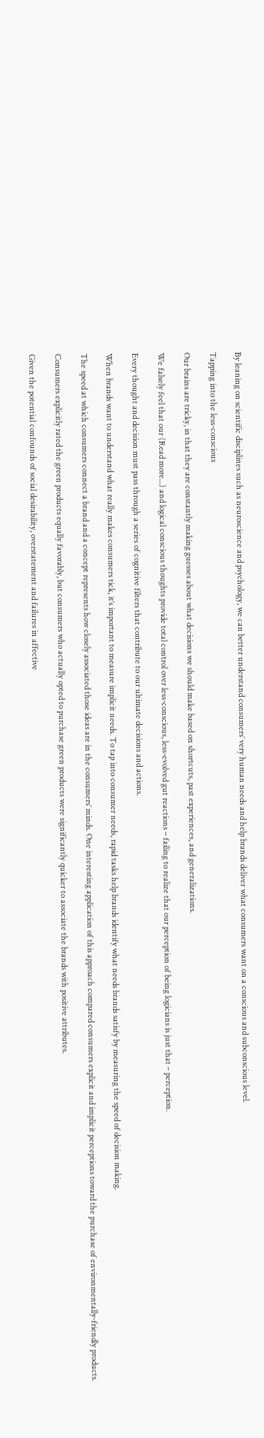By leaning on scientific disciplines such as neuroscience and psychology, we can better understand consumers’ very human needs and help brands deliver what consumers want on a conscious and subconscious level.

Tapping into the less-conscious

Our brains are tricky, in that they are constantly making guesses about what decisions we should make based on shortcuts, past experiences, and generalizations.

We falsely feel that our (Read more...) and logical conscious thoughts provide total control over less-conscious, less-evolved gut reactions – failing to realize that our perception of being logicians is just that – perception.

Every thought and decision must pass through a series of cognitive filters that contribute to our ultimate decisions and actions.

When brands want to understand what really makes consumers tick, it’s important to measure implicit needs. To tap into consumer needs, rapid tasks help brands identify what needs brands satisfy by measuring the speed of decision making.

The speed at which consumers connect a brand and a concept represents how closely associated those ideas are in the consumers’ minds. One interesting application of this approach compared consumers explicit and implicit perceptions toward the purchase of environmentally-friendly products.

Consumers explicitly rated the green products equally favorably, but consumers who actually opted to purchase green products were significantly quicker to associate the brands with positive attributes.

Given the potential confounds of social desirability, overstatement and failures in affective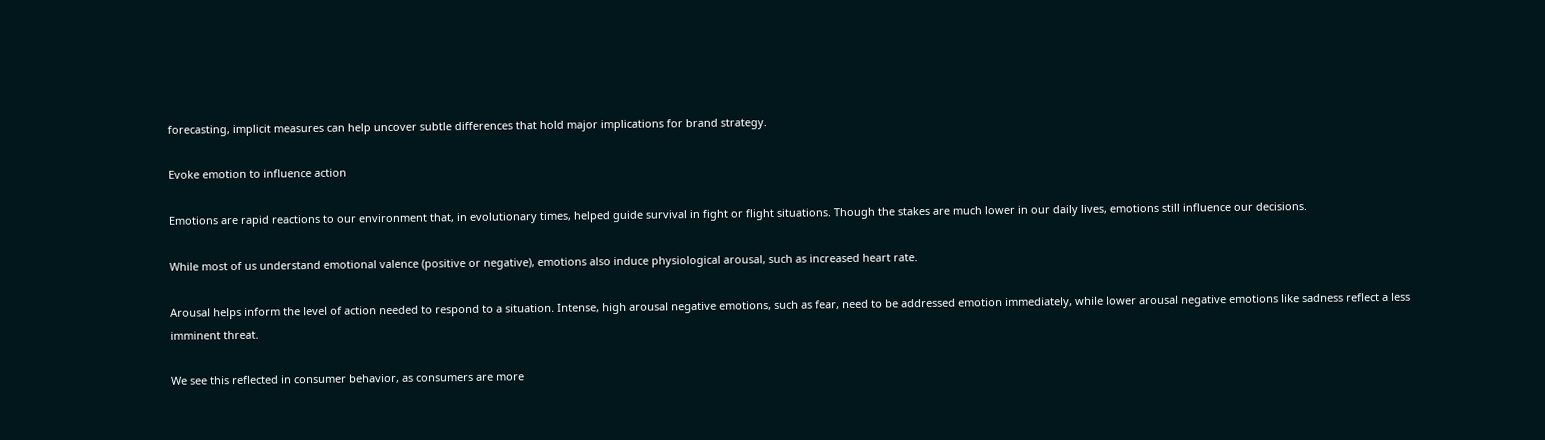forecasting, implicit measures can help uncover subtle differences that hold major implications for brand strategy.

Evoke emotion to influence action

Emotions are rapid reactions to our environment that, in evolutionary times, helped guide survival in fight or flight situations. Though the stakes are much lower in our daily lives, emotions still influence our decisions.

While most of us understand emotional valence (positive or negative), emotions also induce physiological arousal, such as increased heart rate.

Arousal helps inform the level of action needed to respond to a situation. Intense, high arousal negative emotions, such as fear, need to be addressed emotion immediately, while lower arousal negative emotions like sadness reflect a less imminent threat.

We see this reflected in consumer behavior, as consumers are more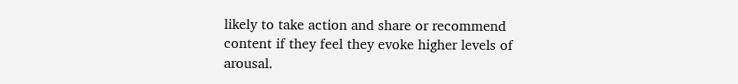likely to take action and share or recommend content if they feel they evoke higher levels of arousal.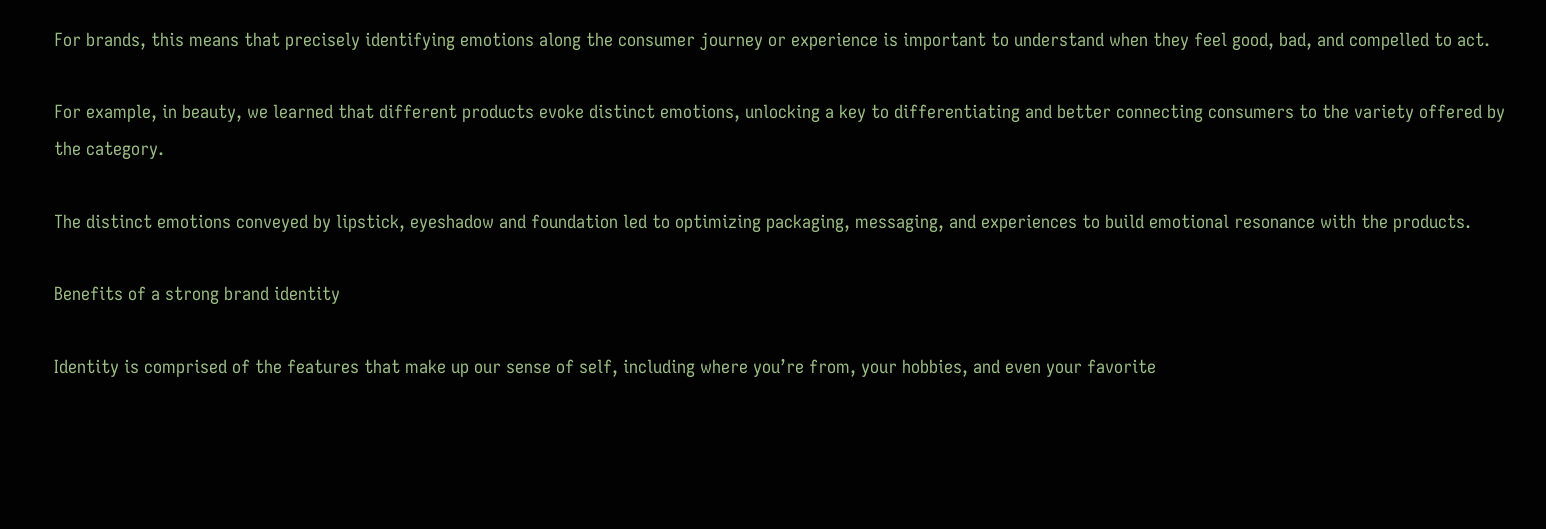For brands, this means that precisely identifying emotions along the consumer journey or experience is important to understand when they feel good, bad, and compelled to act.

For example, in beauty, we learned that different products evoke distinct emotions, unlocking a key to differentiating and better connecting consumers to the variety offered by the category.

The distinct emotions conveyed by lipstick, eyeshadow and foundation led to optimizing packaging, messaging, and experiences to build emotional resonance with the products.

Benefits of a strong brand identity

Identity is comprised of the features that make up our sense of self, including where you’re from, your hobbies, and even your favorite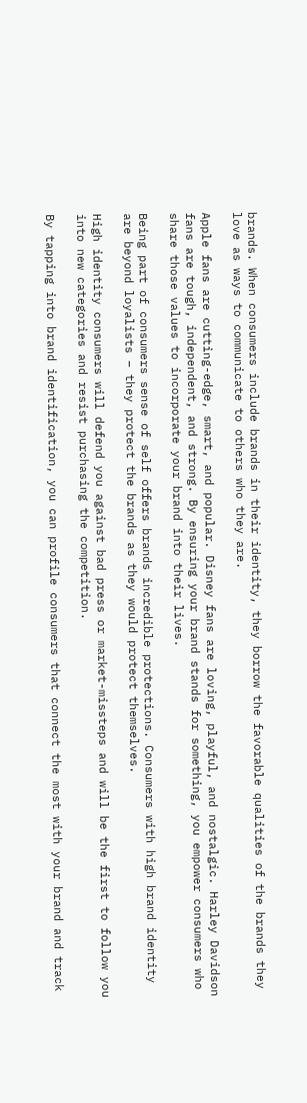brands. When consumers include brands in their identity, they borrow the favorable qualities of the brands they love as ways to communicate to others who they are.

Apple fans are cutting-edge, smart, and popular. Disney fans are loving, playful, and nostalgic. Harley Davidson fans are tough, independent, and strong. By ensuring your brand stands for something, you empower consumers who share those values to incorporate your brand into their lives.

Being part of consumers sense of self offers brands incredible protections. Consumers with high brand identity are beyond loyalists – they protect the brands as they would protect themselves.

High identity consumers will defend you against bad press or market-missteps and will be the first to follow you into new categories and resist purchasing the competition.

By tapping into brand identification, you can profile consumers that connect the most with your brand and track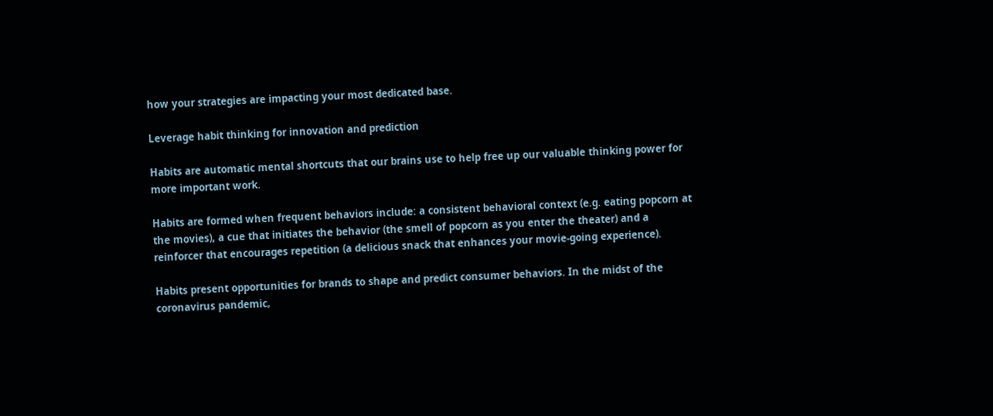how your strategies are impacting your most dedicated base.

Leverage habit thinking for innovation and prediction

Habits are automatic mental shortcuts that our brains use to help free up our valuable thinking power for more important work.

Habits are formed when frequent behaviors include: a consistent behavioral context (e.g. eating popcorn at the movies), a cue that initiates the behavior (the smell of popcorn as you enter the theater) and a reinforcer that encourages repetition (a delicious snack that enhances your movie-going experience).

Habits present opportunities for brands to shape and predict consumer behaviors. In the midst of the coronavirus pandemic,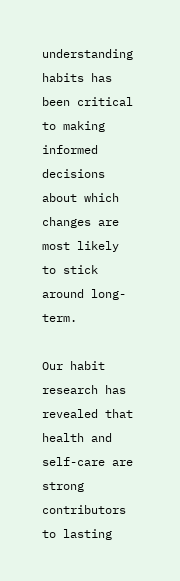understanding habits has been critical to making informed decisions about which changes are most likely to stick around long-term.

Our habit research has revealed that health and self-care are strong contributors to lasting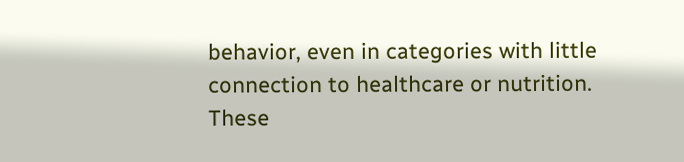behavior, even in categories with little connection to healthcare or nutrition. These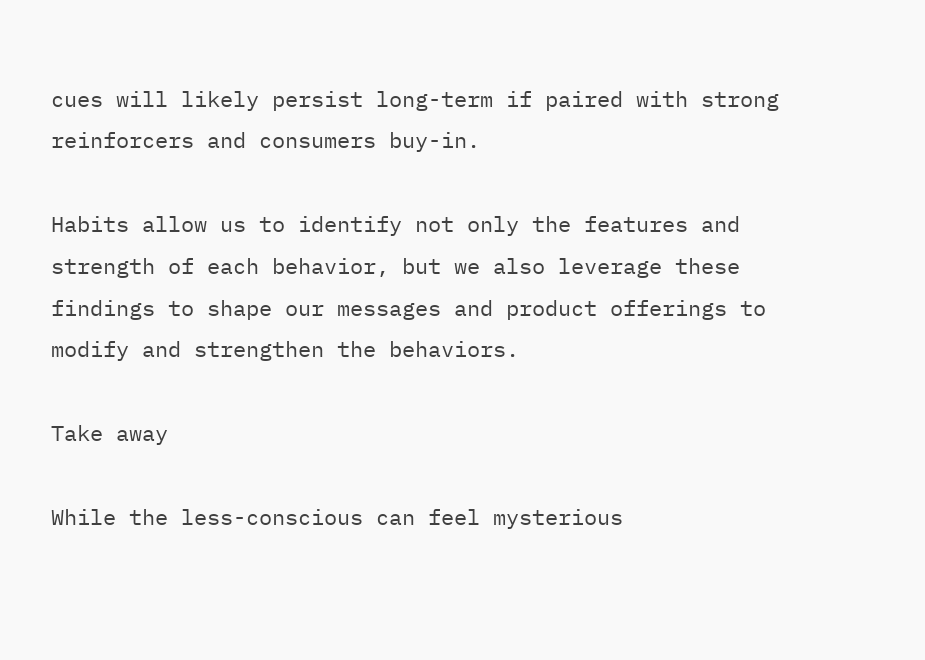cues will likely persist long-term if paired with strong reinforcers and consumers buy-in.

Habits allow us to identify not only the features and strength of each behavior, but we also leverage these findings to shape our messages and product offerings to modify and strengthen the behaviors.

Take away

While the less-conscious can feel mysterious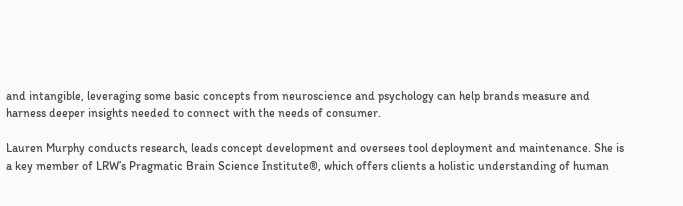and intangible, leveraging some basic concepts from neuroscience and psychology can help brands measure and harness deeper insights needed to connect with the needs of consumer.

Lauren Murphy conducts research, leads concept development and oversees tool deployment and maintenance. She is a key member of LRW’s Pragmatic Brain Science Institute®, which offers clients a holistic understanding of human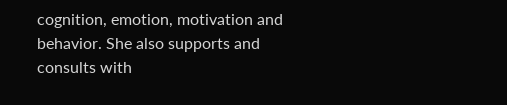cognition, emotion, motivation and behavior. She also supports and consults with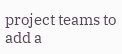project teams to add a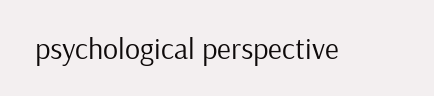psychological perspective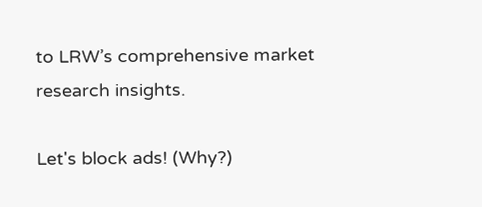to LRW’s comprehensive market research insights.

Let's block ads! (Why?)